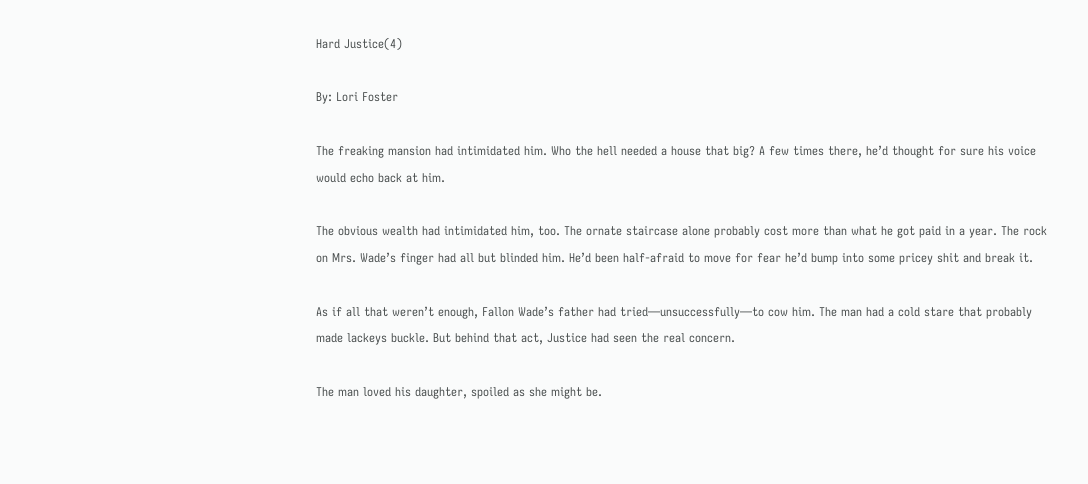Hard Justice(4)

By: Lori Foster

The freaking mansion had intimidated him. Who the hell needed a house that big? A few times there, he’d thought for sure his voice would echo back at him.

The obvious wealth had intimidated him, too. The ornate staircase alone probably cost more than what he got paid in a year. The rock on Mrs. Wade’s finger had all but blinded him. He’d been half-afraid to move for fear he’d bump into some pricey shit and break it.

As if all that weren’t enough, Fallon Wade’s father had tried—unsuccessfully—to cow him. The man had a cold stare that probably made lackeys buckle. But behind that act, Justice had seen the real concern.

The man loved his daughter, spoiled as she might be.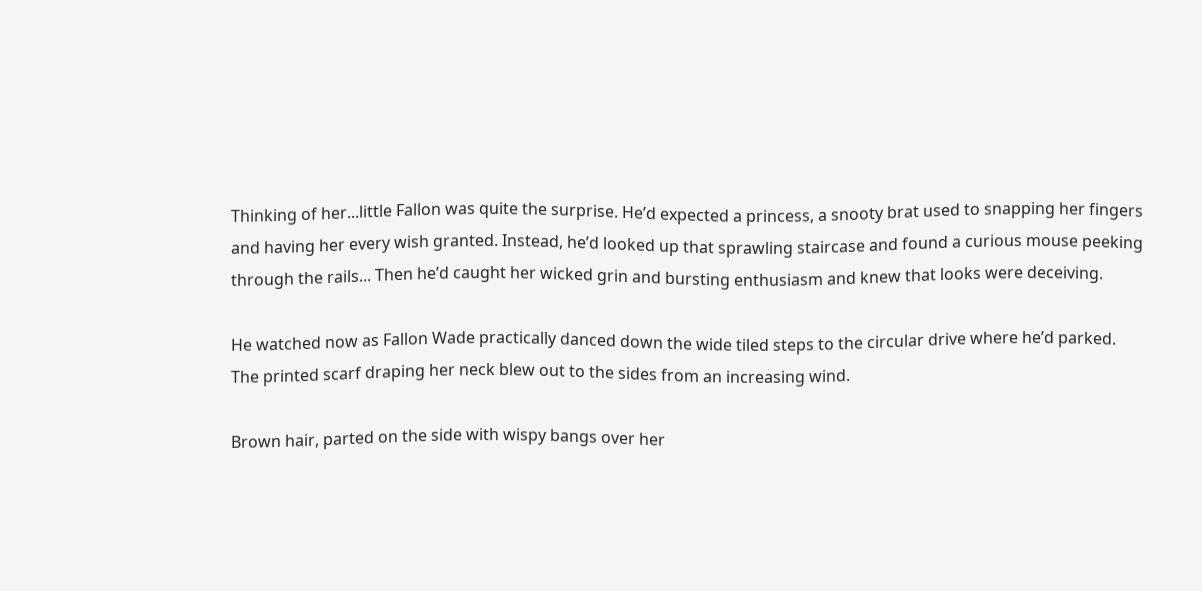Thinking of her...little Fallon was quite the surprise. He’d expected a princess, a snooty brat used to snapping her fingers and having her every wish granted. Instead, he’d looked up that sprawling staircase and found a curious mouse peeking through the rails... Then he’d caught her wicked grin and bursting enthusiasm and knew that looks were deceiving.

He watched now as Fallon Wade practically danced down the wide tiled steps to the circular drive where he’d parked. The printed scarf draping her neck blew out to the sides from an increasing wind.

Brown hair, parted on the side with wispy bangs over her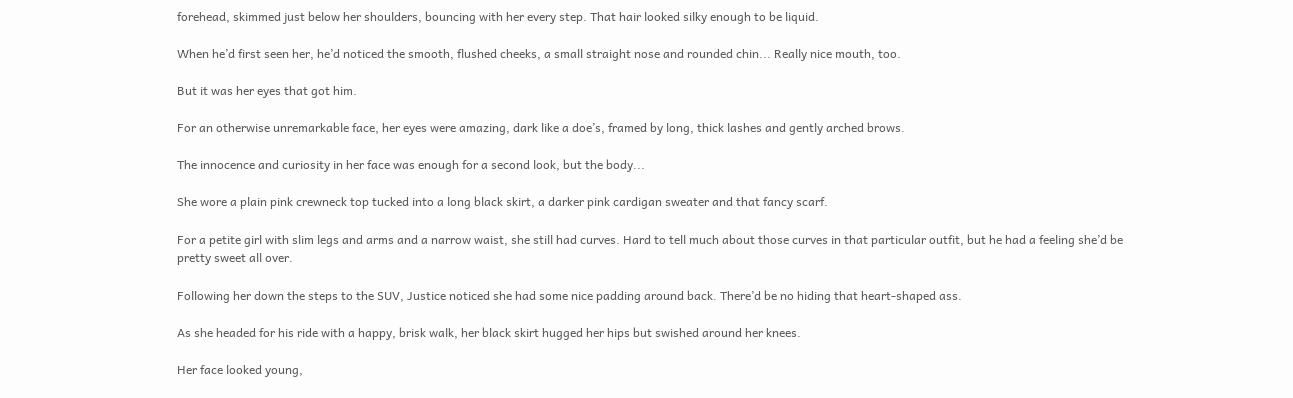forehead, skimmed just below her shoulders, bouncing with her every step. That hair looked silky enough to be liquid.

When he’d first seen her, he’d noticed the smooth, flushed cheeks, a small straight nose and rounded chin... Really nice mouth, too.

But it was her eyes that got him.

For an otherwise unremarkable face, her eyes were amazing, dark like a doe’s, framed by long, thick lashes and gently arched brows.

The innocence and curiosity in her face was enough for a second look, but the body...

She wore a plain pink crewneck top tucked into a long black skirt, a darker pink cardigan sweater and that fancy scarf.

For a petite girl with slim legs and arms and a narrow waist, she still had curves. Hard to tell much about those curves in that particular outfit, but he had a feeling she’d be pretty sweet all over.

Following her down the steps to the SUV, Justice noticed she had some nice padding around back. There’d be no hiding that heart-shaped ass.

As she headed for his ride with a happy, brisk walk, her black skirt hugged her hips but swished around her knees.

Her face looked young,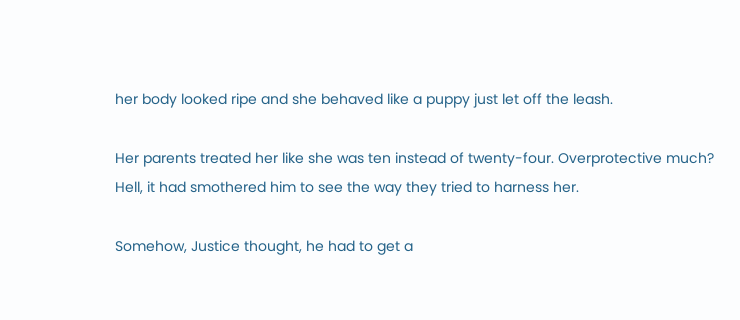her body looked ripe and she behaved like a puppy just let off the leash.

Her parents treated her like she was ten instead of twenty-four. Overprotective much? Hell, it had smothered him to see the way they tried to harness her.

Somehow, Justice thought, he had to get a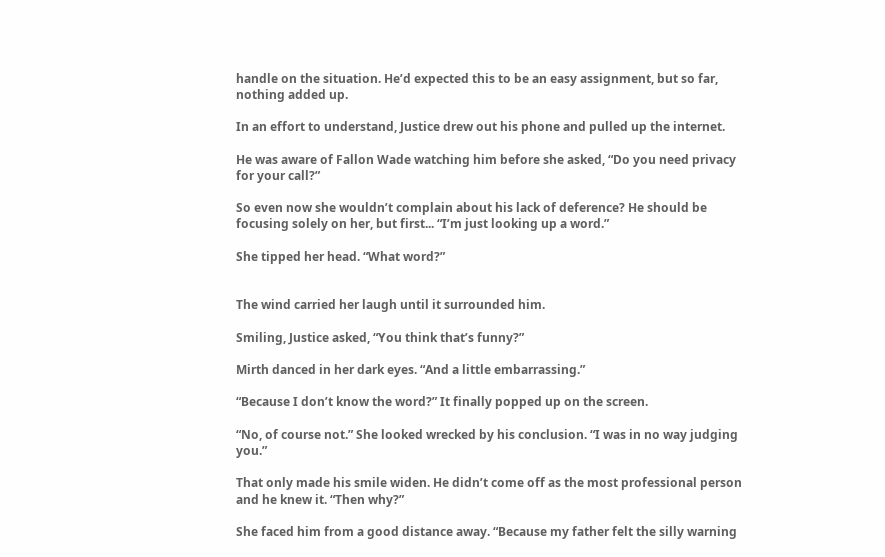handle on the situation. He’d expected this to be an easy assignment, but so far, nothing added up.

In an effort to understand, Justice drew out his phone and pulled up the internet.

He was aware of Fallon Wade watching him before she asked, “Do you need privacy for your call?”

So even now she wouldn’t complain about his lack of deference? He should be focusing solely on her, but first... “I’m just looking up a word.”

She tipped her head. “What word?”


The wind carried her laugh until it surrounded him.

Smiling, Justice asked, “You think that’s funny?”

Mirth danced in her dark eyes. “And a little embarrassing.”

“Because I don’t know the word?” It finally popped up on the screen.

“No, of course not.” She looked wrecked by his conclusion. “I was in no way judging you.”

That only made his smile widen. He didn’t come off as the most professional person and he knew it. “Then why?”

She faced him from a good distance away. “Because my father felt the silly warning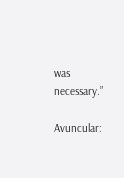was necessary.”

Avuncular: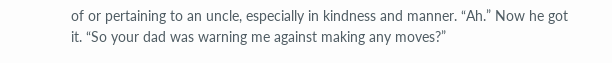of or pertaining to an uncle, especially in kindness and manner. “Ah.” Now he got it. “So your dad was warning me against making any moves?”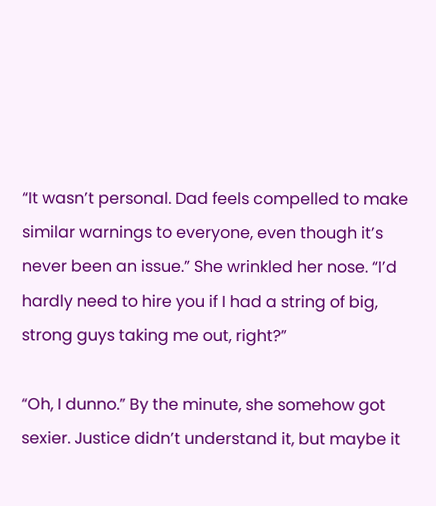“It wasn’t personal. Dad feels compelled to make similar warnings to everyone, even though it’s never been an issue.” She wrinkled her nose. “I’d hardly need to hire you if I had a string of big, strong guys taking me out, right?”

“Oh, I dunno.” By the minute, she somehow got sexier. Justice didn’t understand it, but maybe it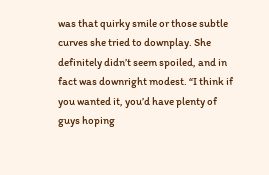was that quirky smile or those subtle curves she tried to downplay. She definitely didn’t seem spoiled, and in fact was downright modest. “I think if you wanted it, you’d have plenty of guys hoping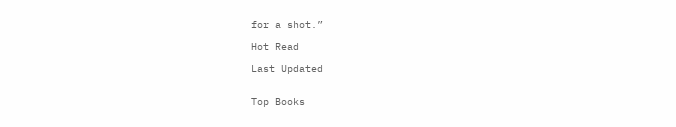for a shot.”

Hot Read

Last Updated


Top Books